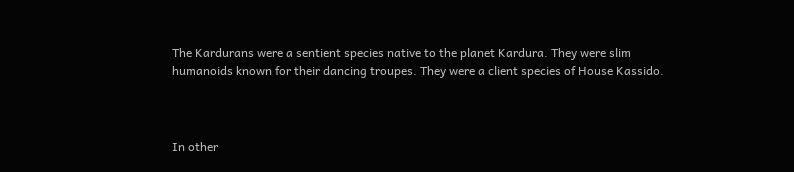The Kardurans were a sentient species native to the planet Kardura. They were slim humanoids known for their dancing troupes. They were a client species of House Kassido.



In other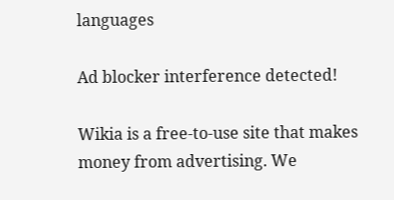languages

Ad blocker interference detected!

Wikia is a free-to-use site that makes money from advertising. We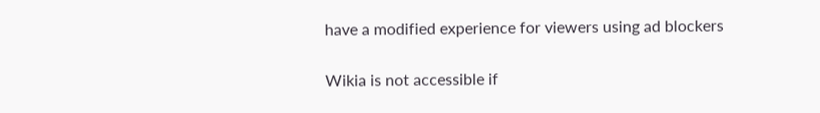have a modified experience for viewers using ad blockers

Wikia is not accessible if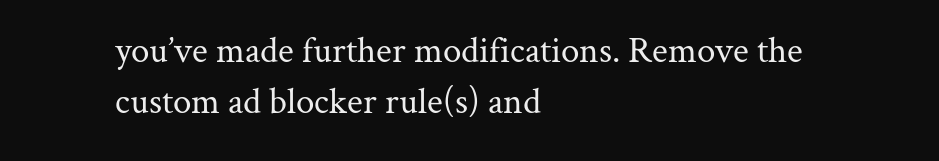you’ve made further modifications. Remove the custom ad blocker rule(s) and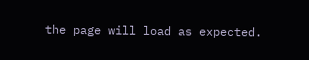the page will load as expected.